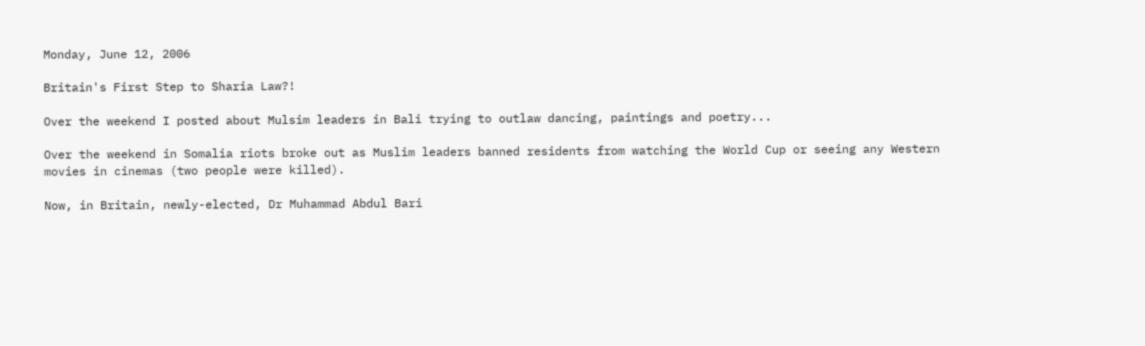Monday, June 12, 2006

Britain's First Step to Sharia Law?!

Over the weekend I posted about Mulsim leaders in Bali trying to outlaw dancing, paintings and poetry...

Over the weekend in Somalia riots broke out as Muslim leaders banned residents from watching the World Cup or seeing any Western movies in cinemas (two people were killed).

Now, in Britain, newly-elected, Dr Muhammad Abdul Bari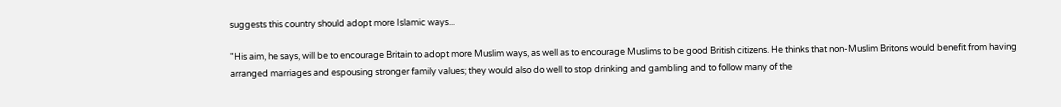suggests this country should adopt more Islamic ways...

"His aim, he says, will be to encourage Britain to adopt more Muslim ways, as well as to encourage Muslims to be good British citizens. He thinks that non-Muslim Britons would benefit from having arranged marriages and espousing stronger family values; they would also do well to stop drinking and gambling and to follow many of the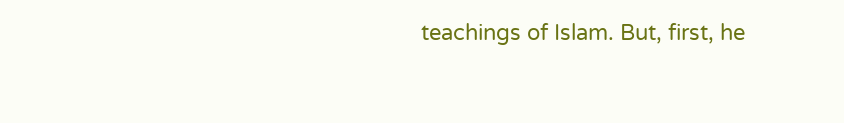teachings of Islam. But, first, he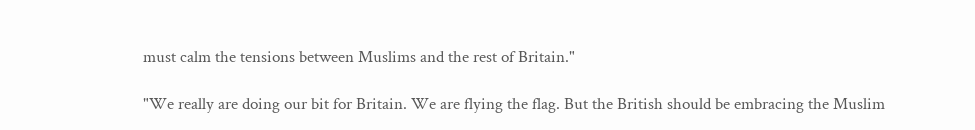must calm the tensions between Muslims and the rest of Britain."

"We really are doing our bit for Britain. We are flying the flag. But the British should be embracing the Muslim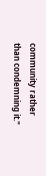community rather than condemning it."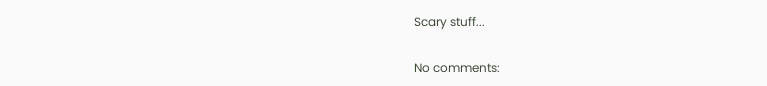Scary stuff...

No comments: